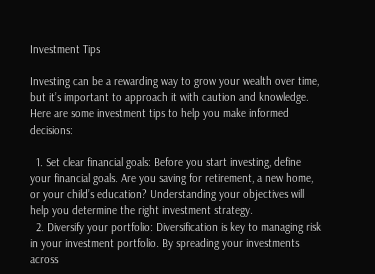Investment Tips

Investing can be a rewarding way to grow your wealth over time, but it’s important to approach it with caution and knowledge. Here are some investment tips to help you make informed decisions:

  1. Set clear financial goals: Before you start investing, define your financial goals. Are you saving for retirement, a new home, or your child’s education? Understanding your objectives will help you determine the right investment strategy.
  2. Diversify your portfolio: Diversification is key to managing risk in your investment portfolio. By spreading your investments across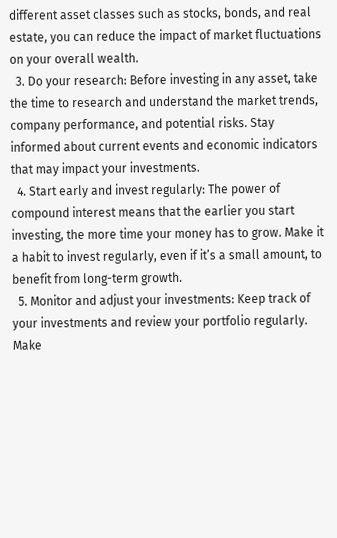different asset classes such as stocks, bonds, and real estate, you can reduce the impact of market fluctuations on your overall wealth.
  3. Do your research: Before investing in any asset, take the time to research and understand the market trends, company performance, and potential risks. Stay informed about current events and economic indicators that may impact your investments.
  4. Start early and invest regularly: The power of compound interest means that the earlier you start investing, the more time your money has to grow. Make it a habit to invest regularly, even if it’s a small amount, to benefit from long-term growth.
  5. Monitor and adjust your investments: Keep track of your investments and review your portfolio regularly. Make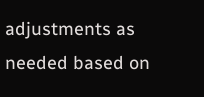adjustments as needed based on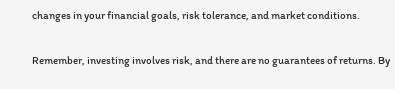changes in your financial goals, risk tolerance, and market conditions.

Remember, investing involves risk, and there are no guarantees of returns. By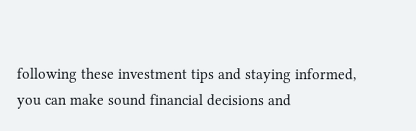following these investment tips and staying informed, you can make sound financial decisions and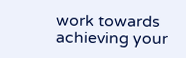work towards achieving your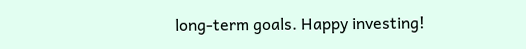long-term goals. Happy investing!